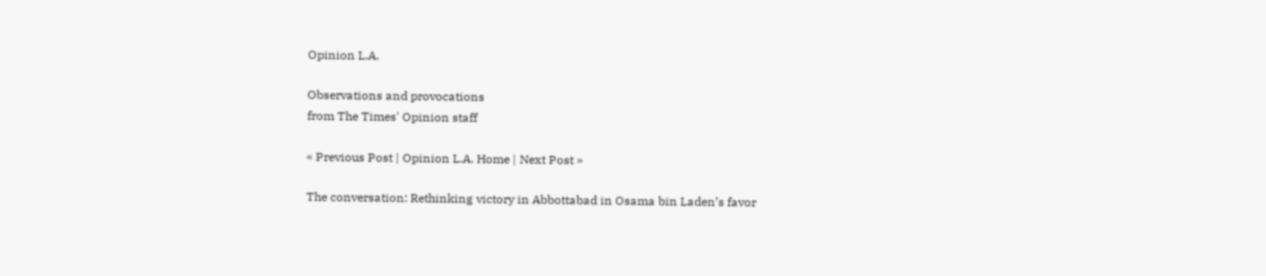Opinion L.A.

Observations and provocations
from The Times' Opinion staff

« Previous Post | Opinion L.A. Home | Next Post »

The conversation: Rethinking victory in Abbottabad in Osama bin Laden’s favor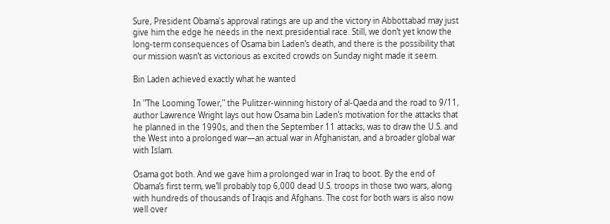Sure, President Obama's approval ratings are up and the victory in Abbottabad may just give him the edge he needs in the next presidential race. Still, we don’t yet know the long-term consequences of Osama bin Laden’s death, and there is the possibility that our mission wasn’t as victorious as excited crowds on Sunday night made it seem.

Bin Laden achieved exactly what he wanted

In "The Looming Tower," the Pulitzer-winning history of al-Qaeda and the road to 9/11, author Lawrence Wright lays out how Osama bin Laden’s motivation for the attacks that he planned in the 1990s, and then the September 11 attacks, was to draw the U.S. and the West into a prolonged war—an actual war in Afghanistan, and a broader global war with Islam.

Osama got both. And we gave him a prolonged war in Iraq to boot. By the end of Obama’s first term, we’ll probably top 6,000 dead U.S. troops in those two wars, along with hundreds of thousands of Iraqis and Afghans. The cost for both wars is also now well over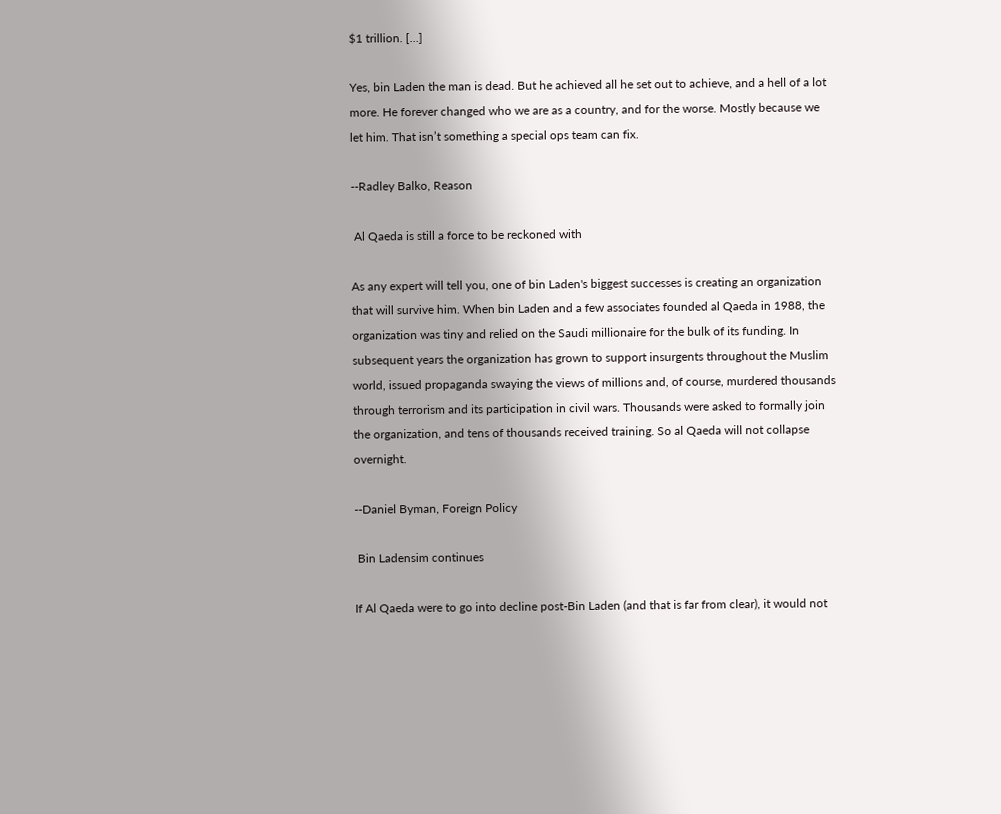$1 trillion. […]

Yes, bin Laden the man is dead. But he achieved all he set out to achieve, and a hell of a lot more. He forever changed who we are as a country, and for the worse. Mostly because we let him. That isn’t something a special ops team can fix.

--Radley Balko, Reason

 Al Qaeda is still a force to be reckoned with

As any expert will tell you, one of bin Laden's biggest successes is creating an organization that will survive him. When bin Laden and a few associates founded al Qaeda in 1988, the organization was tiny and relied on the Saudi millionaire for the bulk of its funding. In subsequent years the organization has grown to support insurgents throughout the Muslim world, issued propaganda swaying the views of millions and, of course, murdered thousands through terrorism and its participation in civil wars. Thousands were asked to formally join the organization, and tens of thousands received training. So al Qaeda will not collapse overnight.

--Daniel Byman, Foreign Policy

 Bin Ladensim continues

If Al Qaeda were to go into decline post-Bin Laden (and that is far from clear), it would not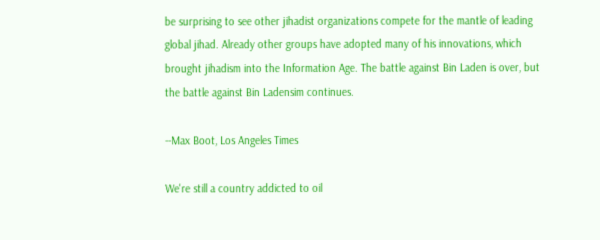be surprising to see other jihadist organizations compete for the mantle of leading global jihad. Already other groups have adopted many of his innovations, which brought jihadism into the Information Age. The battle against Bin Laden is over, but the battle against Bin Ladensim continues.

--Max Boot, Los Angeles Times

We're still a country addicted to oil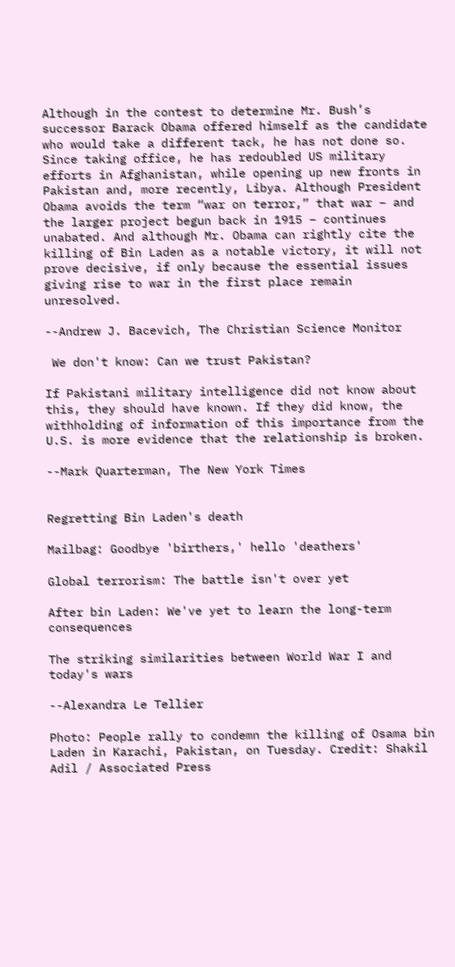Although in the contest to determine Mr. Bush’s successor Barack Obama offered himself as the candidate who would take a different tack, he has not done so. Since taking office, he has redoubled US military efforts in Afghanistan, while opening up new fronts in Pakistan and, more recently, Libya. Although President Obama avoids the term “war on terror,” that war – and the larger project begun back in 1915 – continues unabated. And although Mr. Obama can rightly cite the killing of Bin Laden as a notable victory, it will not prove decisive, if only because the essential issues giving rise to war in the first place remain unresolved.

--Andrew J. Bacevich, The Christian Science Monitor

 We don't know: Can we trust Pakistan?

If Pakistani military intelligence did not know about this, they should have known. If they did know, the withholding of information of this importance from the U.S. is more evidence that the relationship is broken.

--Mark Quarterman, The New York Times


Regretting Bin Laden's death

Mailbag: Goodbye 'birthers,' hello 'deathers'

Global terrorism: The battle isn't over yet

After bin Laden: We've yet to learn the long-term consequences

The striking similarities between World War I and today's wars

--Alexandra Le Tellier

Photo: People rally to condemn the killing of Osama bin Laden in Karachi, Pakistan, on Tuesday. Credit: Shakil Adil / Associated Press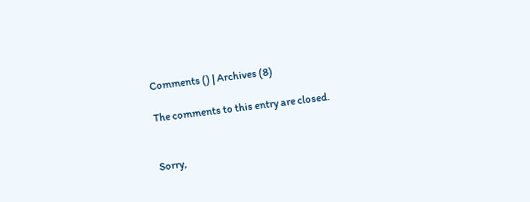Comments () | Archives (8)

The comments to this entry are closed.


Sorry,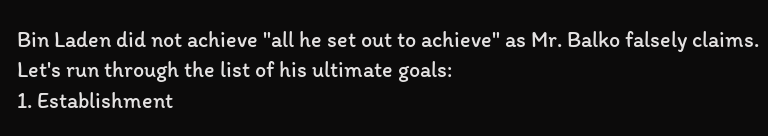Bin Laden did not achieve "all he set out to achieve" as Mr. Balko falsely claims. Let's run through the list of his ultimate goals:
1. Establishment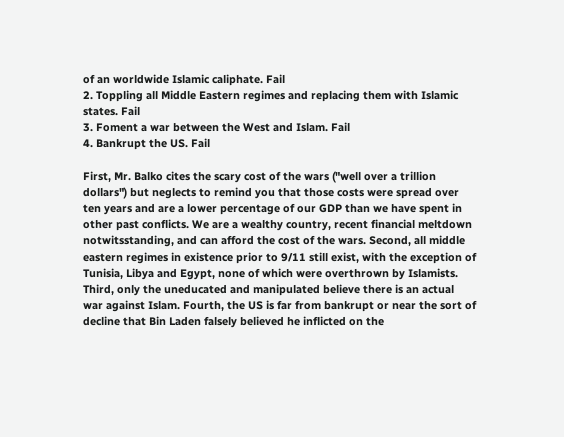of an worldwide Islamic caliphate. Fail
2. Toppling all Middle Eastern regimes and replacing them with Islamic states. Fail
3. Foment a war between the West and Islam. Fail
4. Bankrupt the US. Fail

First, Mr. Balko cites the scary cost of the wars ("well over a trillion dollars") but neglects to remind you that those costs were spread over ten years and are a lower percentage of our GDP than we have spent in other past conflicts. We are a wealthy country, recent financial meltdown notwitsstanding, and can afford the cost of the wars. Second, all middle eastern regimes in existence prior to 9/11 still exist, with the exception of Tunisia, Libya and Egypt, none of which were overthrown by Islamists. Third, only the uneducated and manipulated believe there is an actual war against Islam. Fourth, the US is far from bankrupt or near the sort of decline that Bin Laden falsely believed he inflicted on the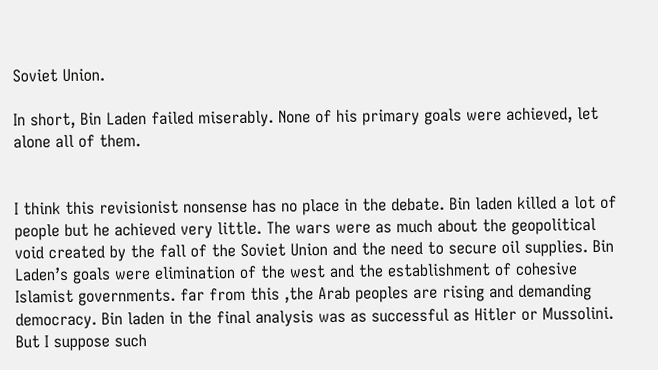Soviet Union.

In short, Bin Laden failed miserably. None of his primary goals were achieved, let alone all of them.


I think this revisionist nonsense has no place in the debate. Bin laden killed a lot of people but he achieved very little. The wars were as much about the geopolitical void created by the fall of the Soviet Union and the need to secure oil supplies. Bin Laden’s goals were elimination of the west and the establishment of cohesive Islamist governments. far from this ,the Arab peoples are rising and demanding democracy. Bin laden in the final analysis was as successful as Hitler or Mussolini. But I suppose such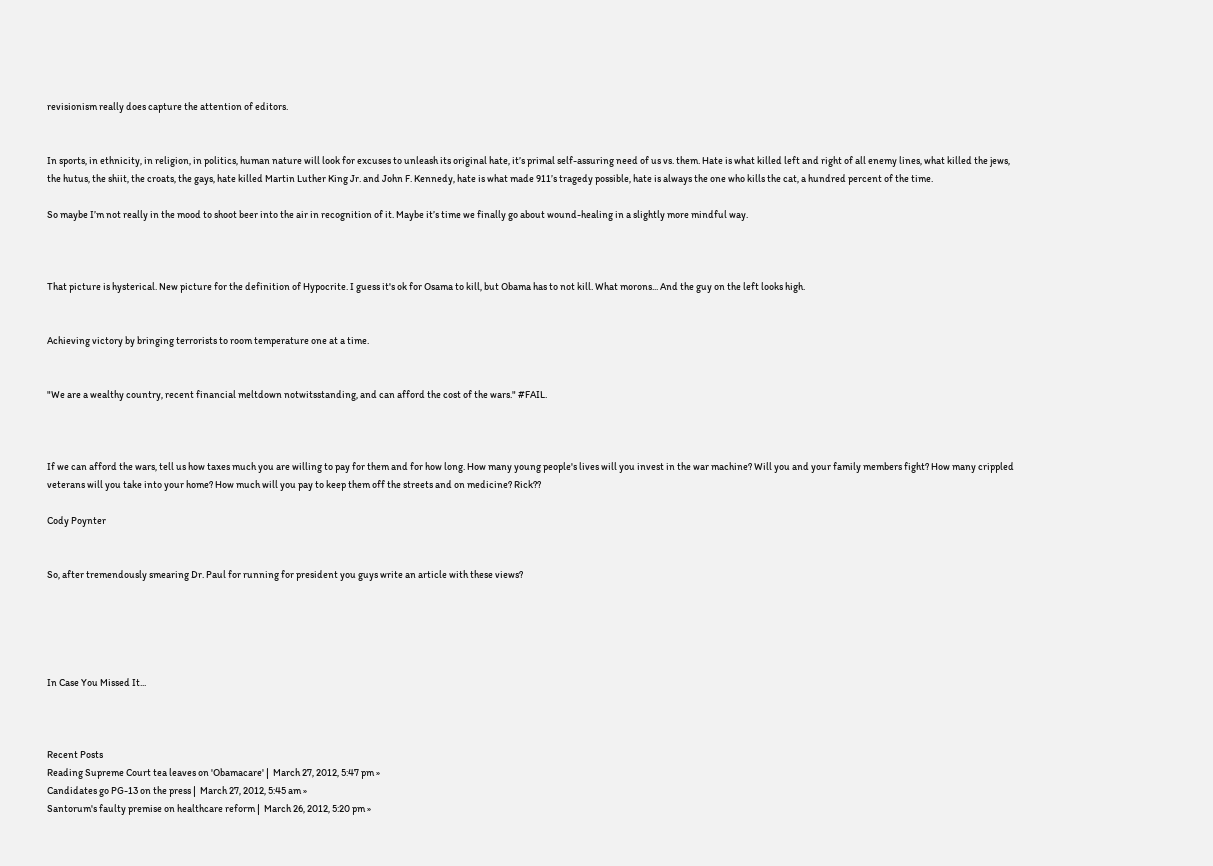revisionism really does capture the attention of editors.


In sports, in ethnicity, in religion, in politics, human nature will look for excuses to unleash its original hate, it’s primal self-assuring need of us vs. them. Hate is what killed left and right of all enemy lines, what killed the jews, the hutus, the shiit, the croats, the gays, hate killed Martin Luther King Jr. and John F. Kennedy, hate is what made 911’s tragedy possible, hate is always the one who kills the cat, a hundred percent of the time.

So maybe I’m not really in the mood to shoot beer into the air in recognition of it. Maybe it’s time we finally go about wound-healing in a slightly more mindful way.



That picture is hysterical. New picture for the definition of Hypocrite. I guess it's ok for Osama to kill, but Obama has to not kill. What morons... And the guy on the left looks high.


Achieving victory by bringing terrorists to room temperature one at a time.


"We are a wealthy country, recent financial meltdown notwitsstanding, and can afford the cost of the wars." #FAIL.



If we can afford the wars, tell us how taxes much you are willing to pay for them and for how long. How many young people's lives will you invest in the war machine? Will you and your family members fight? How many crippled veterans will you take into your home? How much will you pay to keep them off the streets and on medicine? Rick??

Cody Poynter


So, after tremendously smearing Dr. Paul for running for president you guys write an article with these views?





In Case You Missed It...



Recent Posts
Reading Supreme Court tea leaves on 'Obamacare' |  March 27, 2012, 5:47 pm »
Candidates go PG-13 on the press |  March 27, 2012, 5:45 am »
Santorum's faulty premise on healthcare reform |  March 26, 2012, 5:20 pm »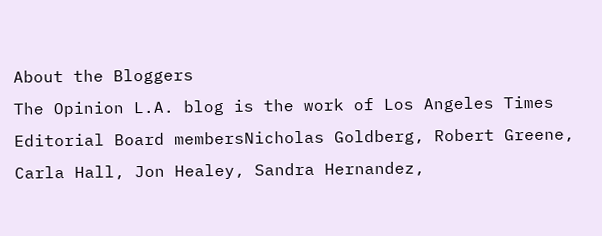About the Bloggers
The Opinion L.A. blog is the work of Los Angeles Times Editorial Board membersNicholas Goldberg, Robert Greene, Carla Hall, Jon Healey, Sandra Hernandez,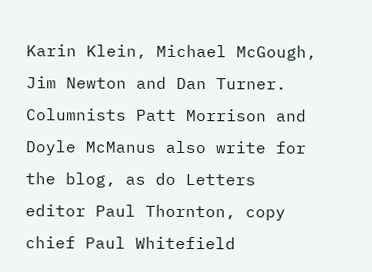Karin Klein, Michael McGough, Jim Newton and Dan Turner. Columnists Patt Morrison and Doyle McManus also write for the blog, as do Letters editor Paul Thornton, copy chief Paul Whitefield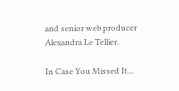and senior web producer Alexandra Le Tellier.

In Case You Missed It...